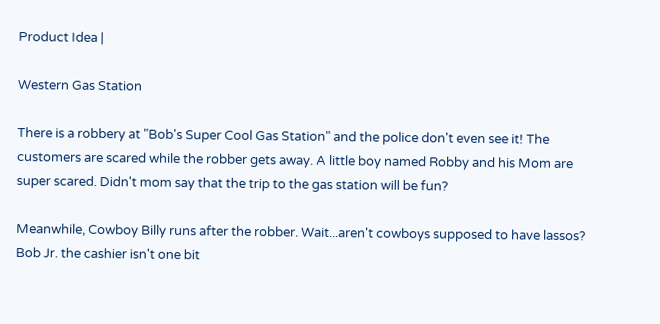Product Idea |

Western Gas Station

There is a robbery at "Bob's Super Cool Gas Station" and the police don't even see it! The customers are scared while the robber gets away. A little boy named Robby and his Mom are super scared. Didn't mom say that the trip to the gas station will be fun?

Meanwhile, Cowboy Billy runs after the robber. Wait...aren't cowboys supposed to have lassos? Bob Jr. the cashier isn't one bit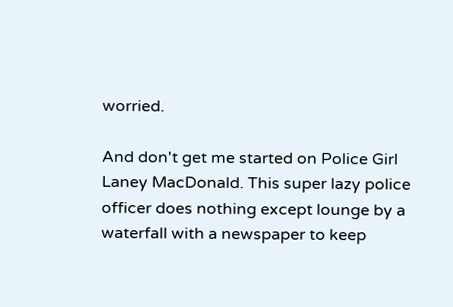worried.

And don't get me started on Police Girl Laney MacDonald. This super lazy police officer does nothing except lounge by a waterfall with a newspaper to keep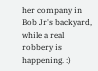her company in Bob Jr's backyard, while a real robbery is happening. :)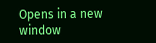Opens in a new window